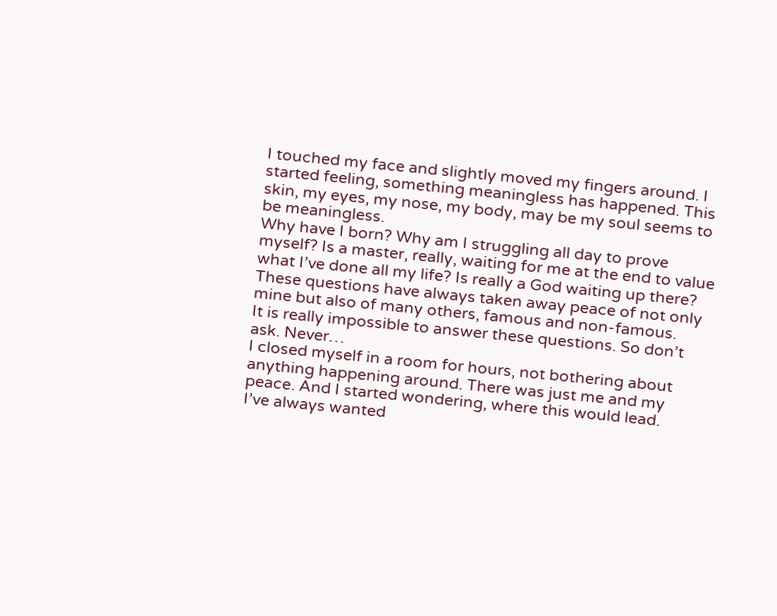I touched my face and slightly moved my fingers around. I started feeling, something meaningless has happened. This skin, my eyes, my nose, my body, may be my soul seems to be meaningless.
Why have I born? Why am I struggling all day to prove myself? Is a master, really, waiting for me at the end to value what I’ve done all my life? Is really a God waiting up there?
These questions have always taken away peace of not only mine but also of many others, famous and non-famous.
It is really impossible to answer these questions. So don’t ask. Never…
I closed myself in a room for hours, not bothering about anything happening around. There was just me and my peace. And I started wondering, where this would lead.
I’ve always wanted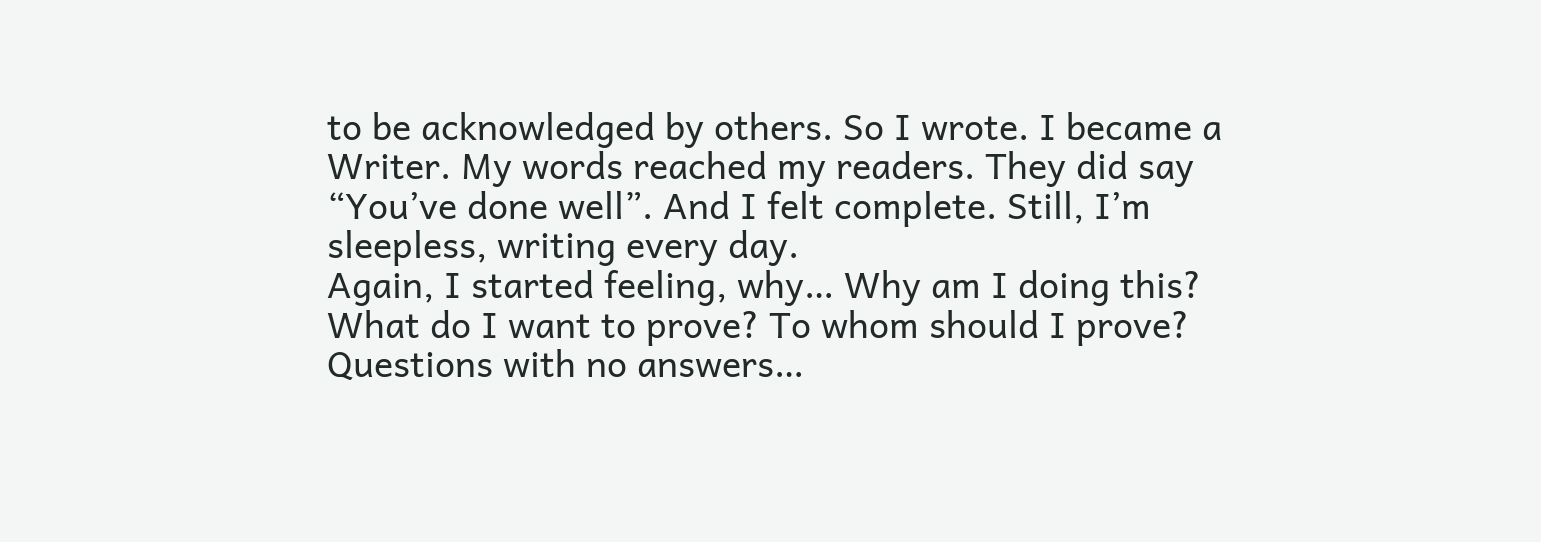to be acknowledged by others. So I wrote. I became a Writer. My words reached my readers. They did say “You’ve done well”. And I felt complete. Still, I’m sleepless, writing every day.
Again, I started feeling, why… Why am I doing this? What do I want to prove? To whom should I prove?
Questions with no answers…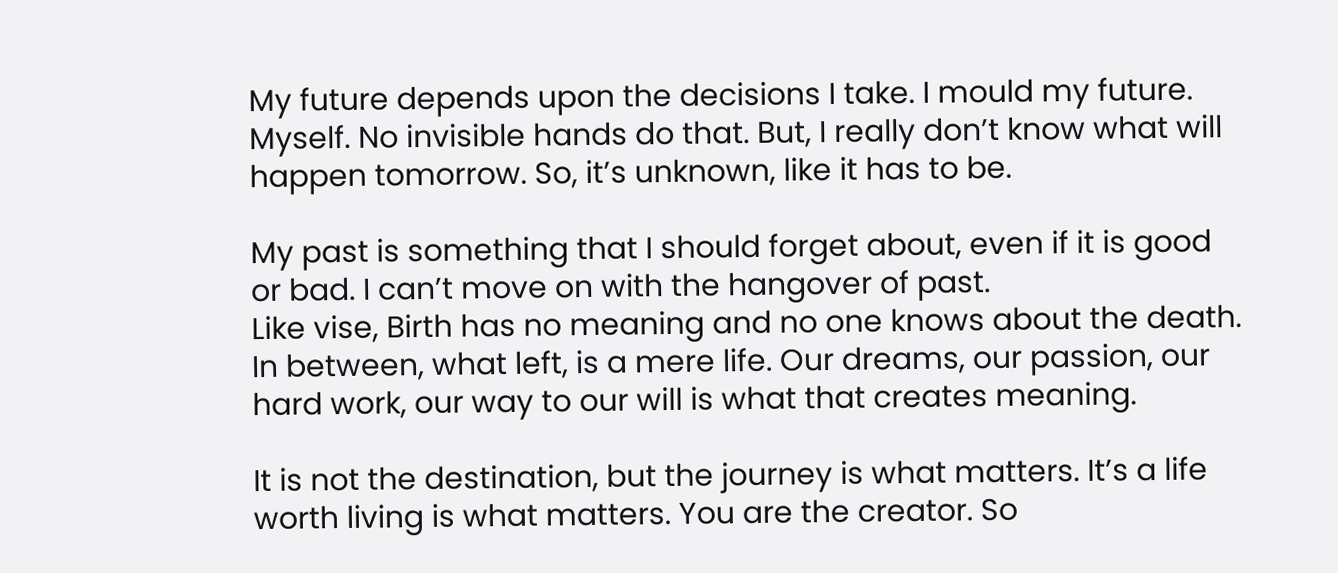My future depends upon the decisions I take. I mould my future. Myself. No invisible hands do that. But, I really don’t know what will happen tomorrow. So, it’s unknown, like it has to be.

My past is something that I should forget about, even if it is good or bad. I can’t move on with the hangover of past.
Like vise, Birth has no meaning and no one knows about the death. In between, what left, is a mere life. Our dreams, our passion, our hard work, our way to our will is what that creates meaning.

It is not the destination, but the journey is what matters. It’s a life worth living is what matters. You are the creator. So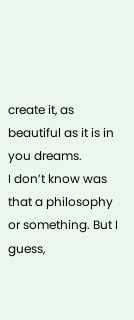create it, as beautiful as it is in you dreams.
I don’t know was that a philosophy or something. But I guess,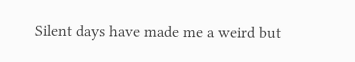Silent days have made me a weird but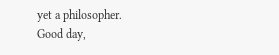yet a philosopher.
Good day,